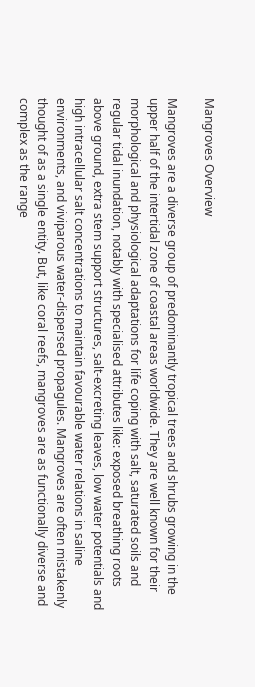Mangroves Overview

Mangroves are a diverse group of predominantly tropical trees and shrubs growing in the upper half of the intertidal zone of coastal areas worldwide. They are well known for their morphological and physiological adaptations for life coping with salt, saturated soils and regular tidal inundation, notably with specialised attributes like: exposed breathing roots above ground, extra stem support structures, salt-excreting leaves, low water potentials and high intracellular salt concentrations to maintain favourable water relations in saline environments, and viviparous water-dispersed propagules. Mangroves are often mistakenly thought of as a single entity. But, like coral reefs, mangroves are as functionally diverse and complex as the range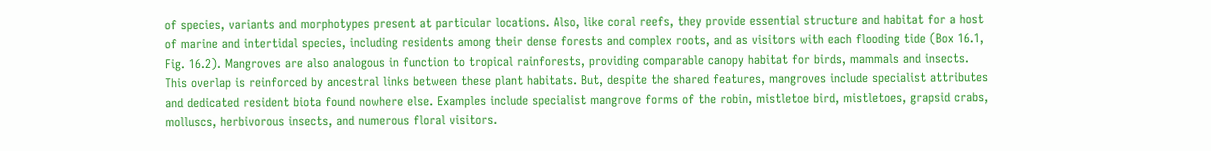of species, variants and morphotypes present at particular locations. Also, like coral reefs, they provide essential structure and habitat for a host of marine and intertidal species, including residents among their dense forests and complex roots, and as visitors with each flooding tide (Box 16.1, Fig. 16.2). Mangroves are also analogous in function to tropical rainforests, providing comparable canopy habitat for birds, mammals and insects. This overlap is reinforced by ancestral links between these plant habitats. But, despite the shared features, mangroves include specialist attributes and dedicated resident biota found nowhere else. Examples include specialist mangrove forms of the robin, mistletoe bird, mistletoes, grapsid crabs, molluscs, herbivorous insects, and numerous floral visitors.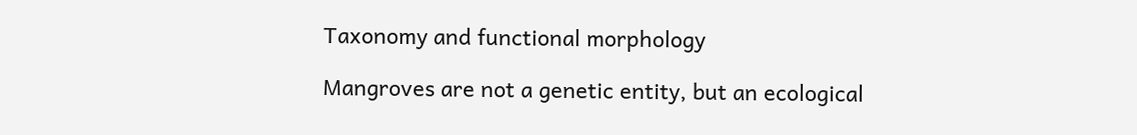Taxonomy and functional morphology

Mangroves are not a genetic entity, but an ecological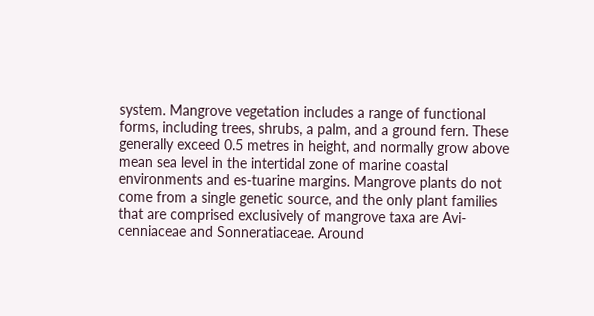system. Mangrove vegetation includes a range of functional forms, including trees, shrubs, a palm, and a ground fern. These generally exceed 0.5 metres in height, and normally grow above mean sea level in the intertidal zone of marine coastal environments and es-tuarine margins. Mangrove plants do not come from a single genetic source, and the only plant families that are comprised exclusively of mangrove taxa are Avi-cenniaceae and Sonneratiaceae. Around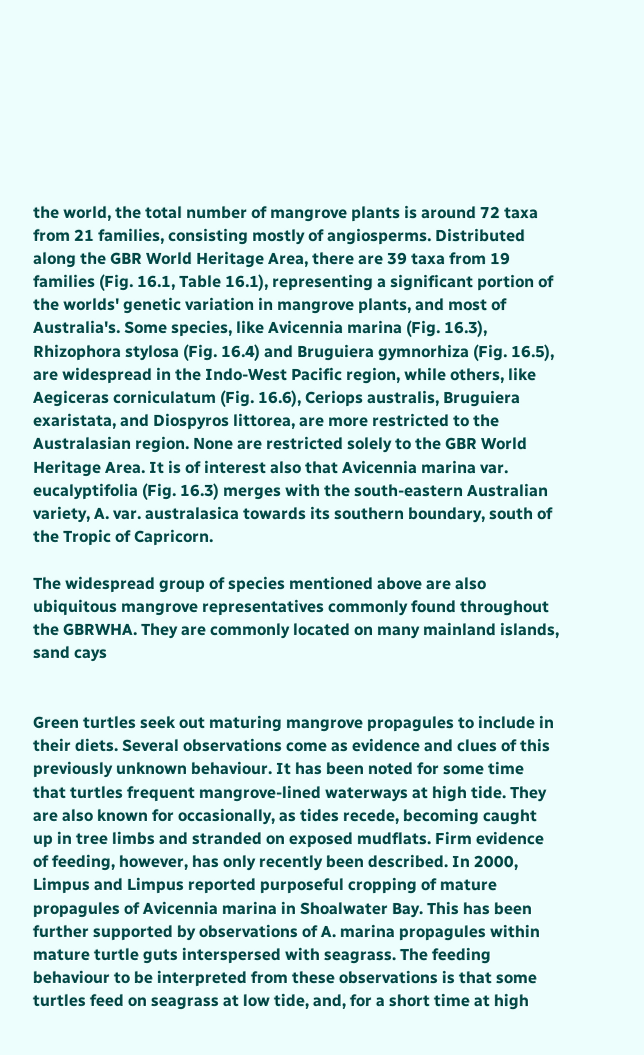the world, the total number of mangrove plants is around 72 taxa from 21 families, consisting mostly of angiosperms. Distributed along the GBR World Heritage Area, there are 39 taxa from 19 families (Fig. 16.1, Table 16.1), representing a significant portion of the worlds' genetic variation in mangrove plants, and most of Australia's. Some species, like Avicennia marina (Fig. 16.3), Rhizophora stylosa (Fig. 16.4) and Bruguiera gymnorhiza (Fig. 16.5), are widespread in the Indo-West Pacific region, while others, like Aegiceras corniculatum (Fig. 16.6), Ceriops australis, Bruguiera exaristata, and Diospyros littorea, are more restricted to the Australasian region. None are restricted solely to the GBR World Heritage Area. It is of interest also that Avicennia marina var. eucalyptifolia (Fig. 16.3) merges with the south-eastern Australian variety, A. var. australasica towards its southern boundary, south of the Tropic of Capricorn.

The widespread group of species mentioned above are also ubiquitous mangrove representatives commonly found throughout the GBRWHA. They are commonly located on many mainland islands, sand cays


Green turtles seek out maturing mangrove propagules to include in their diets. Several observations come as evidence and clues of this previously unknown behaviour. It has been noted for some time that turtles frequent mangrove-lined waterways at high tide. They are also known for occasionally, as tides recede, becoming caught up in tree limbs and stranded on exposed mudflats. Firm evidence of feeding, however, has only recently been described. In 2000, Limpus and Limpus reported purposeful cropping of mature propagules of Avicennia marina in Shoalwater Bay. This has been further supported by observations of A. marina propagules within mature turtle guts interspersed with seagrass. The feeding behaviour to be interpreted from these observations is that some turtles feed on seagrass at low tide, and, for a short time at high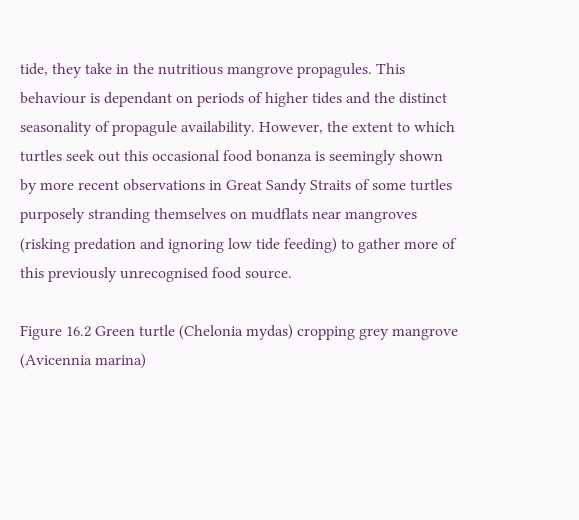tide, they take in the nutritious mangrove propagules. This behaviour is dependant on periods of higher tides and the distinct seasonality of propagule availability. However, the extent to which turtles seek out this occasional food bonanza is seemingly shown by more recent observations in Great Sandy Straits of some turtles purposely stranding themselves on mudflats near mangroves (risking predation and ignoring low tide feeding) to gather more of this previously unrecognised food source.

Figure 16.2 Green turtle (Chelonia mydas) cropping grey mangrove (Avicennia marina)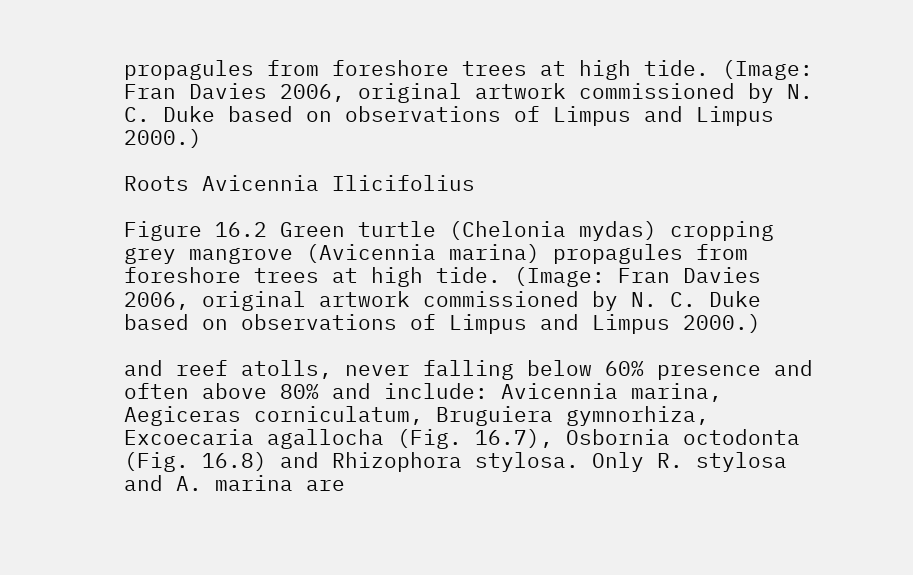propagules from foreshore trees at high tide. (Image: Fran Davies 2006, original artwork commissioned by N. C. Duke based on observations of Limpus and Limpus 2000.)

Roots Avicennia Ilicifolius

Figure 16.2 Green turtle (Chelonia mydas) cropping grey mangrove (Avicennia marina) propagules from foreshore trees at high tide. (Image: Fran Davies 2006, original artwork commissioned by N. C. Duke based on observations of Limpus and Limpus 2000.)

and reef atolls, never falling below 60% presence and often above 80% and include: Avicennia marina, Aegiceras corniculatum, Bruguiera gymnorhiza, Excoecaria agallocha (Fig. 16.7), Osbornia octodonta (Fig. 16.8) and Rhizophora stylosa. Only R. stylosa and A. marina are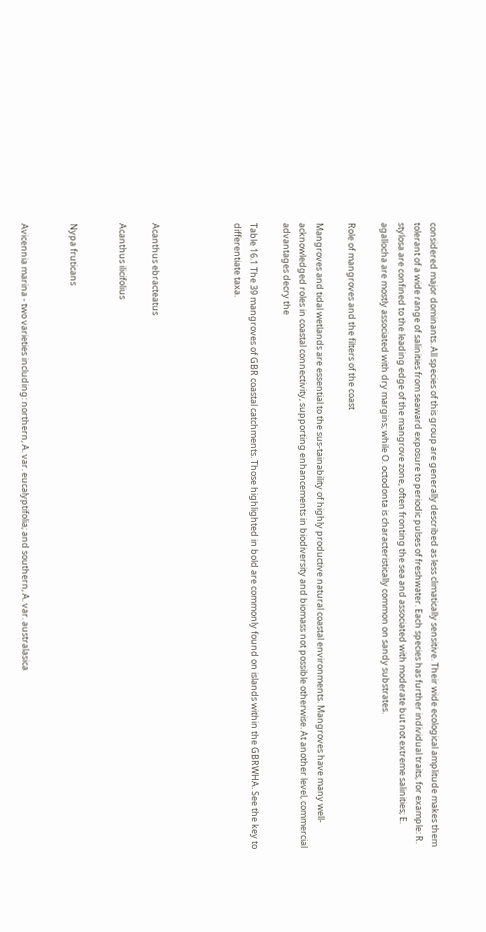considered major dominants. All species of this group are generally described as less climatically sensitive. Their wide ecological amplitude makes them tolerant of a wide range of salinities from seaward exposure to periodic pulses of freshwater. Each species has further individual traits, for example: R. stylosa are confined to the leading edge of the mangrove zone, often fronting the sea and associated with moderate but not extreme salinities; E. agallocha are mostly associated with dry margins; while O. octodonta is characteristically common on sandy substrates.

Role of mangroves and the filters of the coast

Mangroves and tidal wetlands are essential to the sus-tainability of highly productive natural coastal environments. Mangroves have many well-acknowledged roles in coastal connectivity, supporting enhancements in biodiversity and biomass not possible otherwise. At another level, commercial advantages decry the

Table 16.1 The 39 mangroves of GBR coastal catchments. Those highlighted in bold are commonly found on islands within the GBRWHA. See the key to differentiate taxa.




Acanthus ebracteatus

Acanthus ilicifolius


Nypa fruticans


Avicennia marina - two varieties including: northern, A. var. eucalyptifolia; and southern, A. var. australasica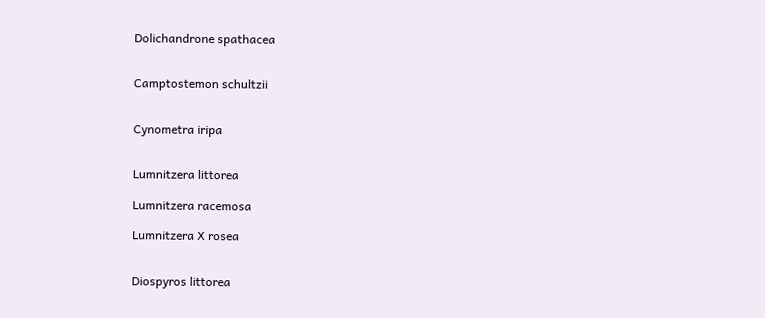Dolichandrone spathacea


Camptostemon schultzii


Cynometra iripa


Lumnitzera littorea

Lumnitzera racemosa

Lumnitzera X rosea


Diospyros littorea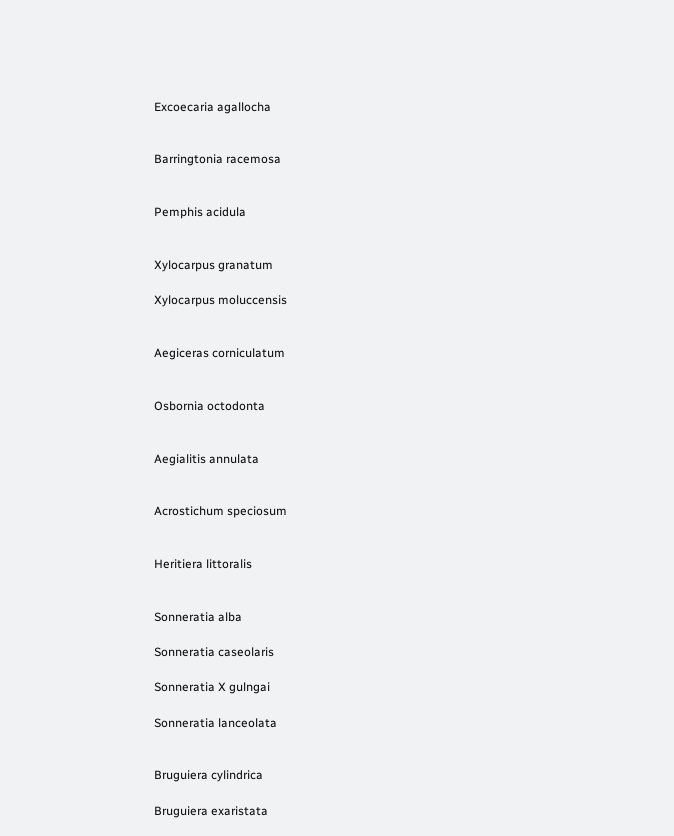Excoecaria agallocha


Barringtonia racemosa


Pemphis acidula


Xylocarpus granatum

Xylocarpus moluccensis


Aegiceras corniculatum


Osbornia octodonta


Aegialitis annulata


Acrostichum speciosum


Heritiera littoralis


Sonneratia alba

Sonneratia caseolaris

Sonneratia X gulngai

Sonneratia lanceolata


Bruguiera cylindrica

Bruguiera exaristata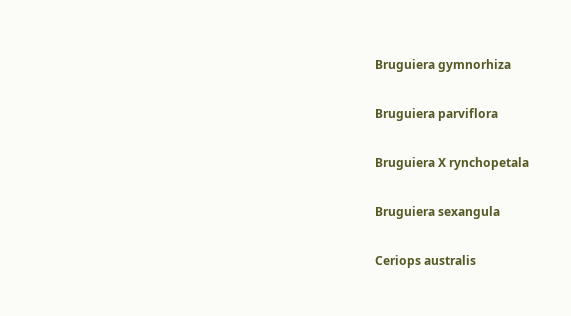Bruguiera gymnorhiza

Bruguiera parviflora

Bruguiera X rynchopetala

Bruguiera sexangula

Ceriops australis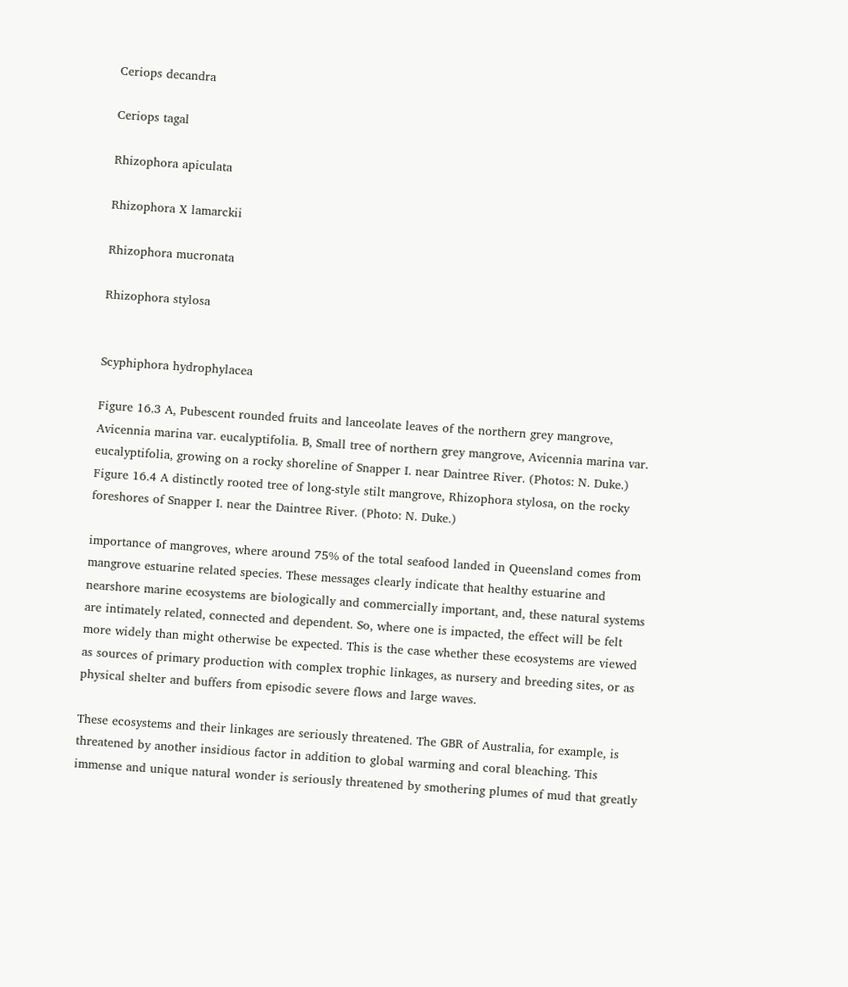Ceriops decandra

Ceriops tagal

Rhizophora apiculata

Rhizophora X lamarckii

Rhizophora mucronata

Rhizophora stylosa


Scyphiphora hydrophylacea

Figure 16.3 A, Pubescent rounded fruits and lanceolate leaves of the northern grey mangrove, Avicennia marina var. eucalyptifolia. B, Small tree of northern grey mangrove, Avicennia marina var. eucalyptifolia, growing on a rocky shoreline of Snapper I. near Daintree River. (Photos: N. Duke.)
Figure 16.4 A distinctly rooted tree of long-style stilt mangrove, Rhizophora stylosa, on the rocky foreshores of Snapper I. near the Daintree River. (Photo: N. Duke.)

importance of mangroves, where around 75% of the total seafood landed in Queensland comes from mangrove estuarine related species. These messages clearly indicate that healthy estuarine and nearshore marine ecosystems are biologically and commercially important, and, these natural systems are intimately related, connected and dependent. So, where one is impacted, the effect will be felt more widely than might otherwise be expected. This is the case whether these ecosystems are viewed as sources of primary production with complex trophic linkages, as nursery and breeding sites, or as physical shelter and buffers from episodic severe flows and large waves.

These ecosystems and their linkages are seriously threatened. The GBR of Australia, for example, is threatened by another insidious factor in addition to global warming and coral bleaching. This immense and unique natural wonder is seriously threatened by smothering plumes of mud that greatly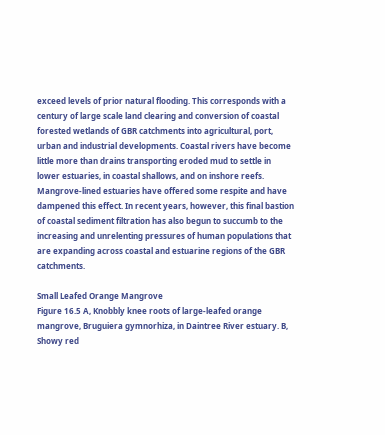exceed levels of prior natural flooding. This corresponds with a century of large scale land clearing and conversion of coastal forested wetlands of GBR catchments into agricultural, port, urban and industrial developments. Coastal rivers have become little more than drains transporting eroded mud to settle in lower estuaries, in coastal shallows, and on inshore reefs. Mangrove-lined estuaries have offered some respite and have dampened this effect. In recent years, however, this final bastion of coastal sediment filtration has also begun to succumb to the increasing and unrelenting pressures of human populations that are expanding across coastal and estuarine regions of the GBR catchments.

Small Leafed Orange Mangrove
Figure 16.5 A, Knobbly knee roots of large-leafed orange mangrove, Bruguiera gymnorhiza, in Daintree River estuary. B, Showy red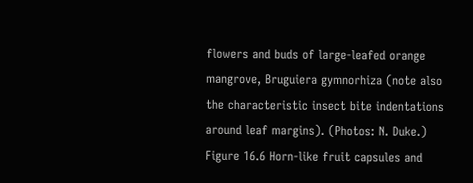flowers and buds of large-leafed orange mangrove, Bruguiera gymnorhiza (note also the characteristic insect bite indentations around leaf margins). (Photos: N. Duke.)
Figure 16.6 Horn-like fruit capsules and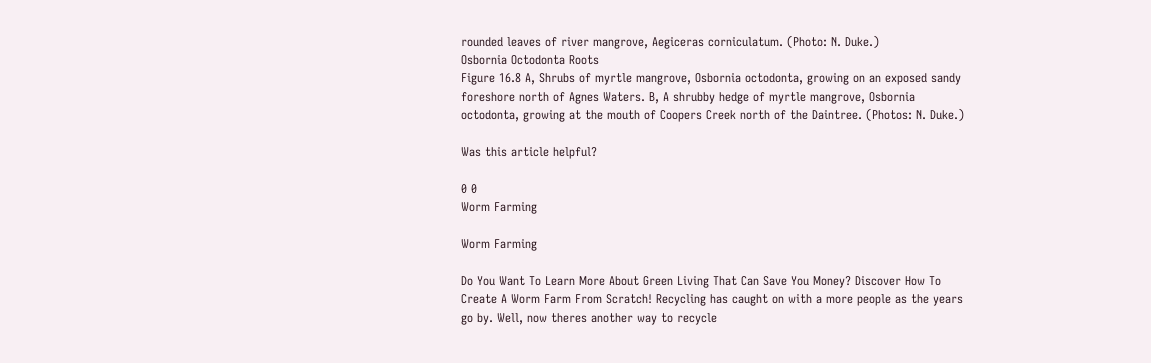rounded leaves of river mangrove, Aegiceras corniculatum. (Photo: N. Duke.)
Osbornia Octodonta Roots
Figure 16.8 A, Shrubs of myrtle mangrove, Osbornia octodonta, growing on an exposed sandy foreshore north of Agnes Waters. B, A shrubby hedge of myrtle mangrove, Osbornia octodonta, growing at the mouth of Coopers Creek north of the Daintree. (Photos: N. Duke.)

Was this article helpful?

0 0
Worm Farming

Worm Farming

Do You Want To Learn More About Green Living That Can Save You Money? Discover How To Create A Worm Farm From Scratch! Recycling has caught on with a more people as the years go by. Well, now theres another way to recycle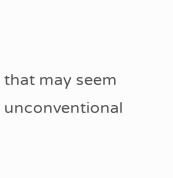that may seem unconventional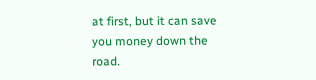at first, but it can save you money down the road.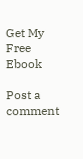Get My Free Ebook

Post a comment